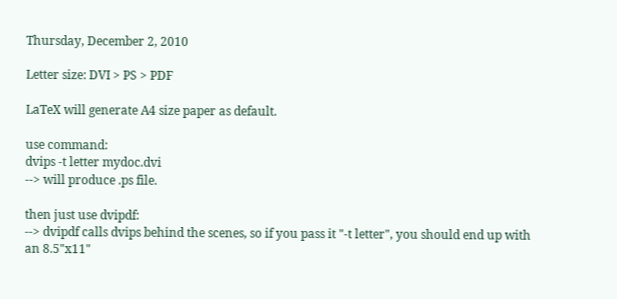Thursday, December 2, 2010

Letter size: DVI > PS > PDF

LaTeX will generate A4 size paper as default.

use command:
dvips -t letter mydoc.dvi
--> will produce .ps file.

then just use dvipdf:
--> dvipdf calls dvips behind the scenes, so if you pass it "-t letter", you should end up with an 8.5"x11"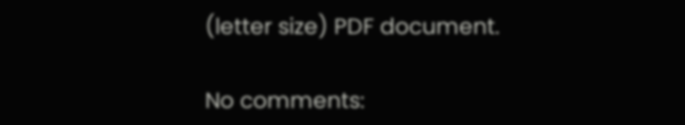(letter size) PDF document.

No comments: